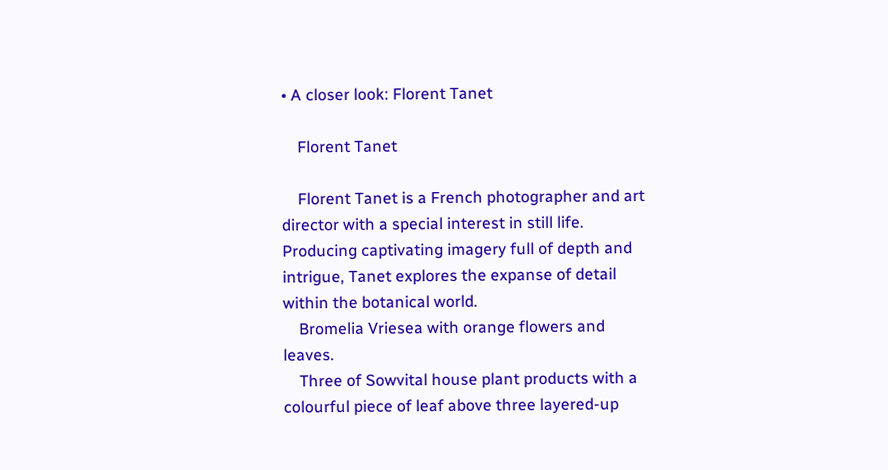• A closer look: Florent Tanet

    Florent Tanet

    Florent Tanet is a French photographer and art director with a special interest in still life. Producing captivating imagery full of depth and intrigue, Tanet explores the expanse of detail within the botanical world.
    Bromelia Vriesea with orange flowers and leaves.
    Three of Sowvital house plant products with a colourful piece of leaf above three layered-up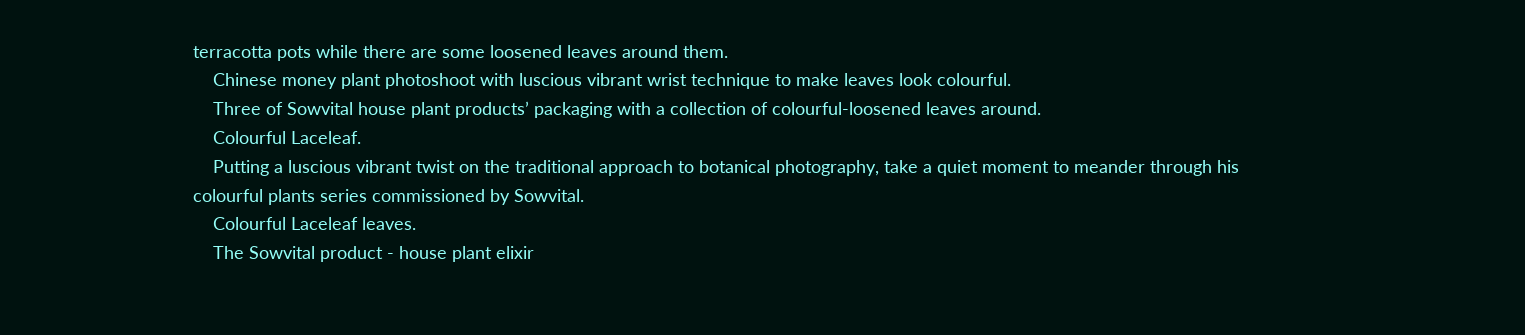terracotta pots while there are some loosened leaves around them.
    Chinese money plant photoshoot with luscious vibrant wrist technique to make leaves look colourful.
    Three of Sowvital house plant products’ packaging with a collection of colourful-loosened leaves around.
    Colourful Laceleaf.
    Putting a luscious vibrant twist on the traditional approach to botanical photography, take a quiet moment to meander through his colourful plants series commissioned by Sowvital.
    Colourful Laceleaf leaves.
    The Sowvital product - house plant elixir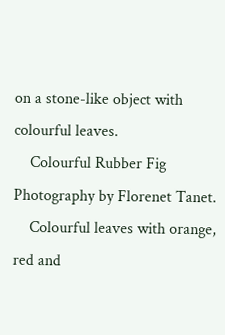on a stone-like object with colourful leaves.
    Colourful Rubber Fig Photography by Florenet Tanet.
    Colourful leaves with orange, red and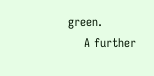green.
    A further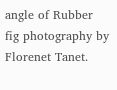angle of Rubber fig photography by Florenet Tanet.